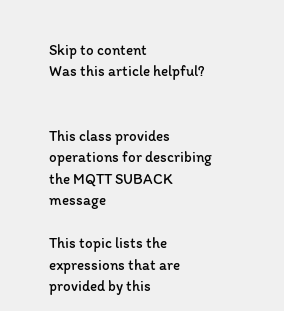Skip to content
Was this article helpful?


This class provides operations for describing the MQTT SUBACK message

This topic lists the expressions that are provided by this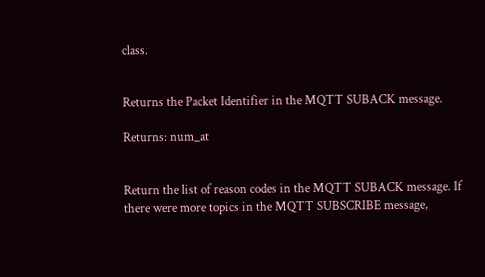class.


Returns the Packet Identifier in the MQTT SUBACK message.

Returns: num_at


Return the list of reason codes in the MQTT SUBACK message. If there were more topics in the MQTT SUBSCRIBE message,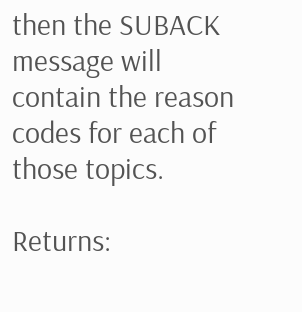then the SUBACK message will contain the reason codes for each of those topics.

Returns: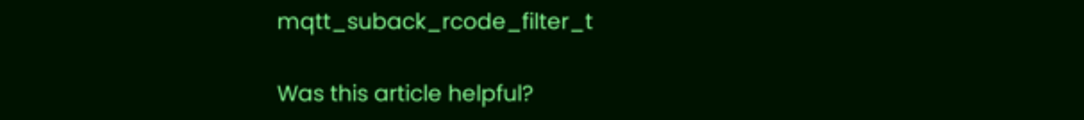mqtt_suback_rcode_filter_t

Was this article helpful?